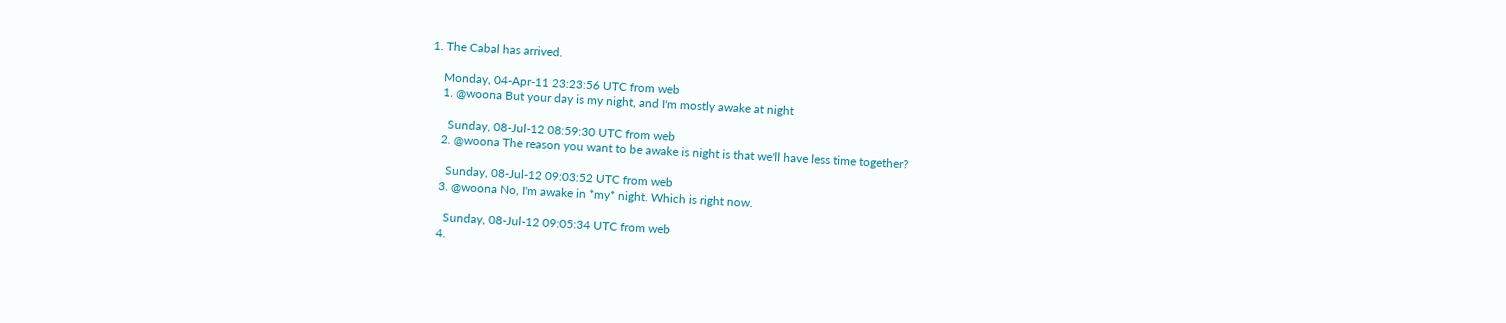1. The Cabal has arrived.

    Monday, 04-Apr-11 23:23:56 UTC from web
    1. @woona But your day is my night, and I'm mostly awake at night

      Sunday, 08-Jul-12 08:59:30 UTC from web
    2. @woona The reason you want to be awake is night is that we'll have less time together?

      Sunday, 08-Jul-12 09:03:52 UTC from web
    3. @woona No, I'm awake in *my* night. Which is right now.

      Sunday, 08-Jul-12 09:05:34 UTC from web
    4.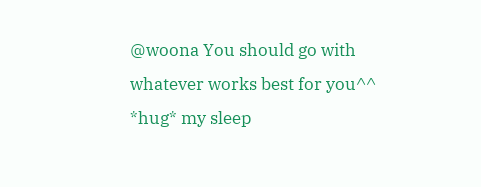@woona You should go with whatever works best for you^^ *hug* my sleep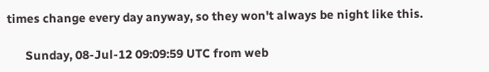times change every day anyway, so they won't always be night like this.

      Sunday, 08-Jul-12 09:09:59 UTC from web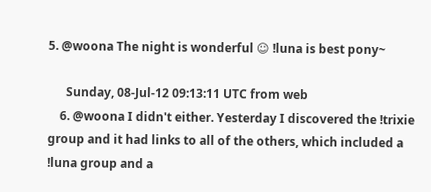5. @woona The night is wonderful ☺ !luna is best pony~

      Sunday, 08-Jul-12 09:13:11 UTC from web
    6. @woona I didn't either. Yesterday I discovered the !trixie group and it had links to all of the others, which included a !luna group and a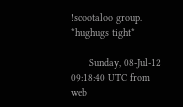!scootaloo group. *hughugs tight*

      Sunday, 08-Jul-12 09:18:40 UTC from web